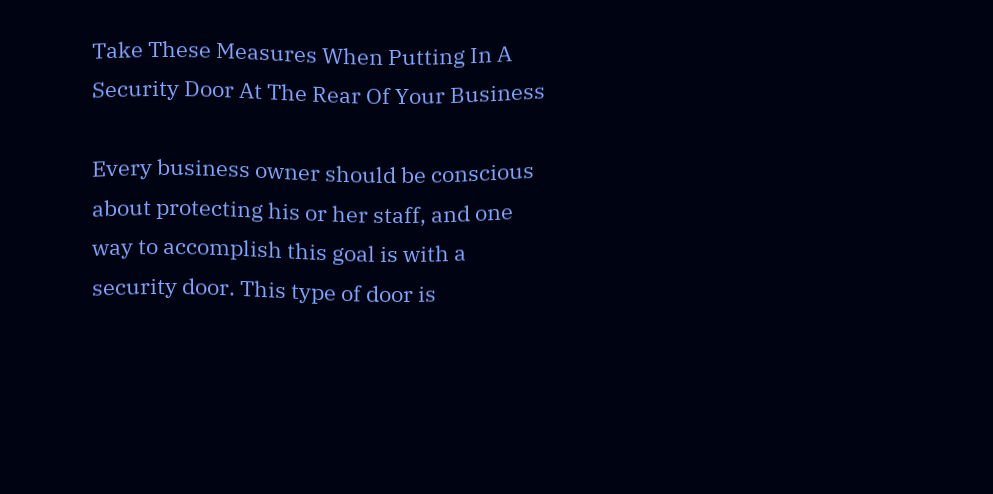Take These Measures When Putting In A Security Door At The Rear Of Your Business

Every business owner should be conscious about protecting his or her staff, and one way to accomplish this goal is with a security door. This type of door is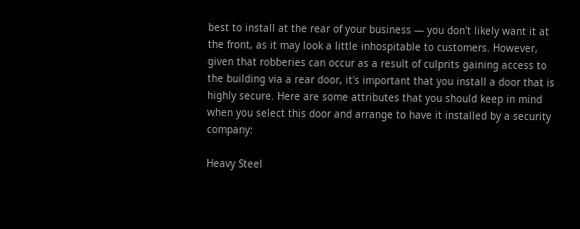best to install at the rear of your business — you don't likely want it at the front, as it may look a little inhospitable to customers. However, given that robberies can occur as a result of culprits gaining access to the building via a rear door, it's important that you install a door that is highly secure. Here are some attributes that you should keep in mind when you select this door and arrange to have it installed by a security company:

Heavy Steel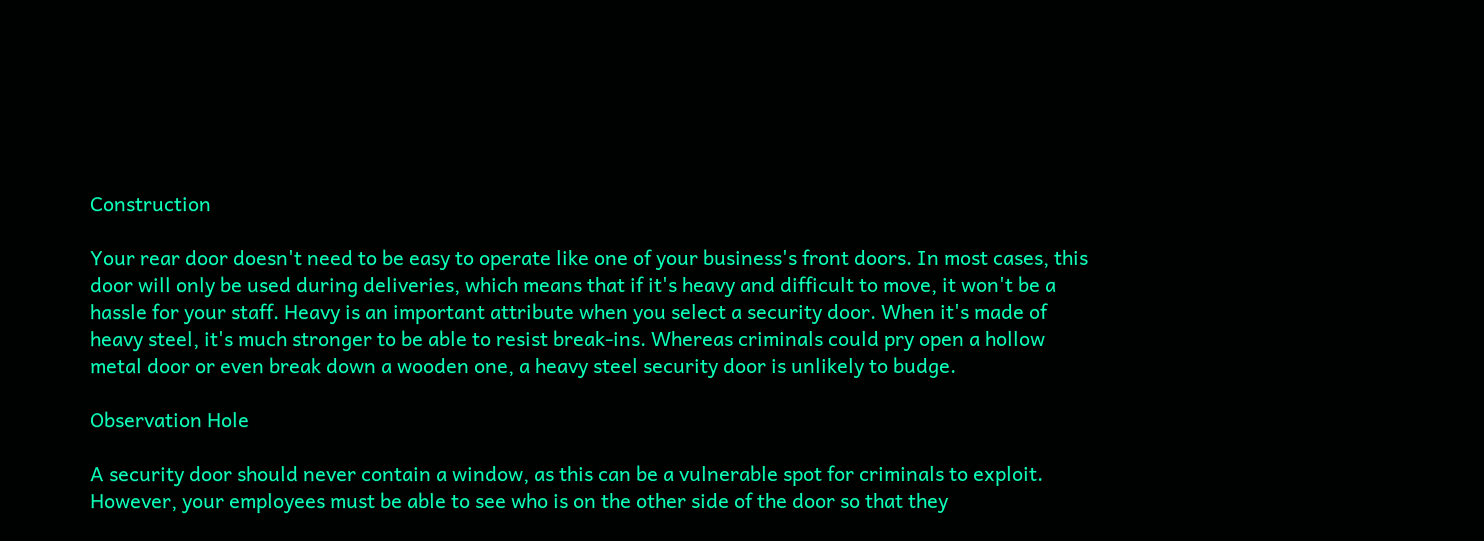Construction

Your rear door doesn't need to be easy to operate like one of your business's front doors. In most cases, this door will only be used during deliveries, which means that if it's heavy and difficult to move, it won't be a hassle for your staff. Heavy is an important attribute when you select a security door. When it's made of heavy steel, it's much stronger to be able to resist break-ins. Whereas criminals could pry open a hollow metal door or even break down a wooden one, a heavy steel security door is unlikely to budge.

Observation Hole

A security door should never contain a window, as this can be a vulnerable spot for criminals to exploit. However, your employees must be able to see who is on the other side of the door so that they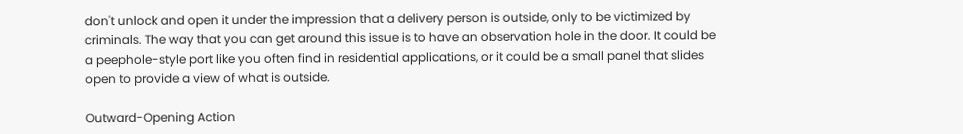don't unlock and open it under the impression that a delivery person is outside, only to be victimized by criminals. The way that you can get around this issue is to have an observation hole in the door. It could be a peephole-style port like you often find in residential applications, or it could be a small panel that slides open to provide a view of what is outside.

Outward-Opening Action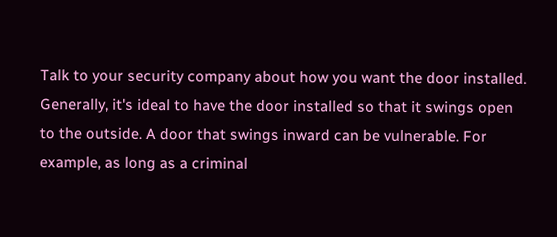Talk to your security company about how you want the door installed. Generally, it's ideal to have the door installed so that it swings open to the outside. A door that swings inward can be vulnerable. For example, as long as a criminal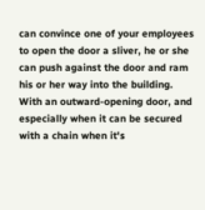can convince one of your employees to open the door a sliver, he or she can push against the door and ram his or her way into the building. With an outward-opening door, and especially when it can be secured with a chain when it's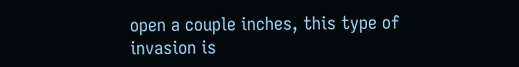open a couple inches, this type of invasion is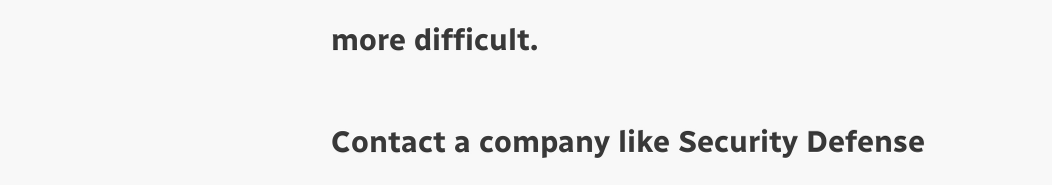more difficult.

Contact a company like Security Defense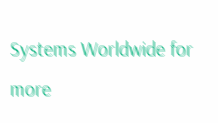Systems Worldwide for more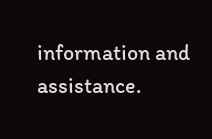information and assistance.